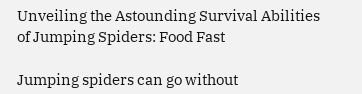Unveiling the Astounding Survival Abilities of Jumping Spiders: Food Fast

Jumping spiders can go without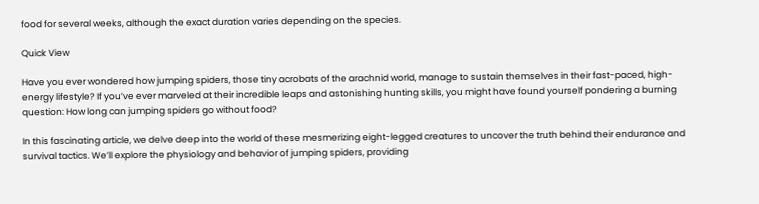food for several weeks, although the exact duration varies depending on the species.

Quick View

Have you ever wondered how jumping spiders, those tiny acrobats of the arachnid world, manage to sustain themselves in their fast-paced, high-energy lifestyle? If you’ve ever marveled at their incredible leaps and astonishing hunting skills, you might have found yourself pondering a burning question: How long can jumping spiders go without food?

In this fascinating article, we delve deep into the world of these mesmerizing eight-legged creatures to uncover the truth behind their endurance and survival tactics. We’ll explore the physiology and behavior of jumping spiders, providing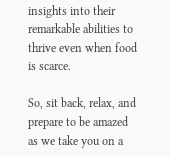insights into their remarkable abilities to thrive even when food is scarce.

So, sit back, relax, and prepare to be amazed as we take you on a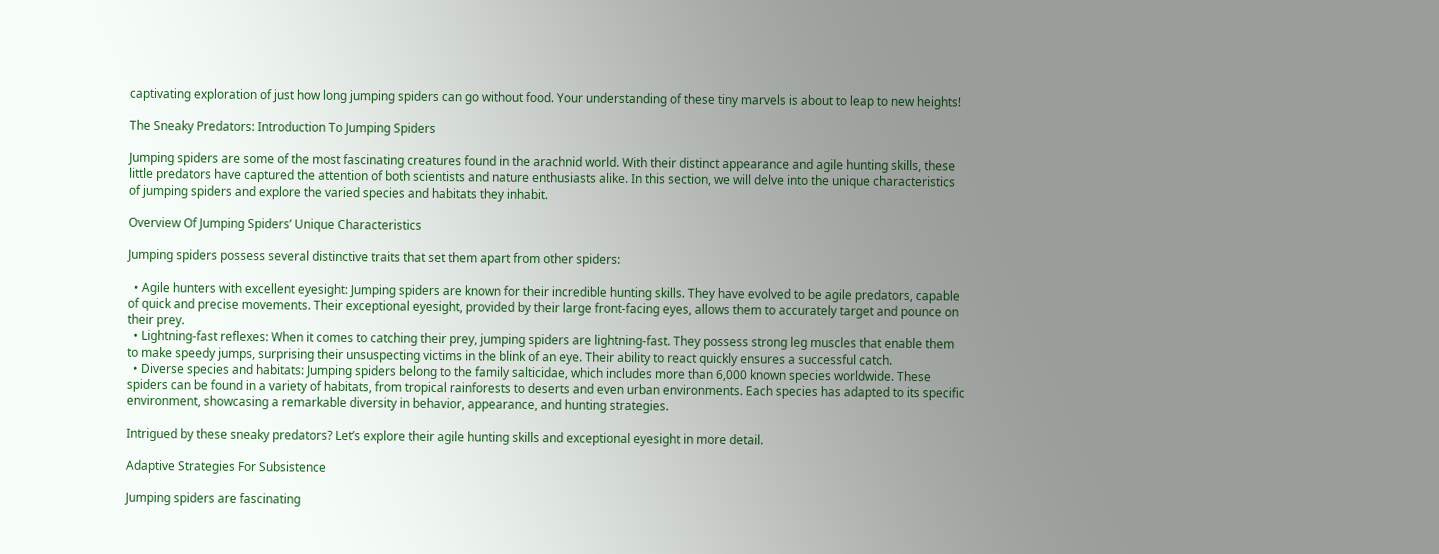captivating exploration of just how long jumping spiders can go without food. Your understanding of these tiny marvels is about to leap to new heights!

The Sneaky Predators: Introduction To Jumping Spiders

Jumping spiders are some of the most fascinating creatures found in the arachnid world. With their distinct appearance and agile hunting skills, these little predators have captured the attention of both scientists and nature enthusiasts alike. In this section, we will delve into the unique characteristics of jumping spiders and explore the varied species and habitats they inhabit.

Overview Of Jumping Spiders’ Unique Characteristics

Jumping spiders possess several distinctive traits that set them apart from other spiders:

  • Agile hunters with excellent eyesight: Jumping spiders are known for their incredible hunting skills. They have evolved to be agile predators, capable of quick and precise movements. Their exceptional eyesight, provided by their large front-facing eyes, allows them to accurately target and pounce on their prey.
  • Lightning-fast reflexes: When it comes to catching their prey, jumping spiders are lightning-fast. They possess strong leg muscles that enable them to make speedy jumps, surprising their unsuspecting victims in the blink of an eye. Their ability to react quickly ensures a successful catch.
  • Diverse species and habitats: Jumping spiders belong to the family salticidae, which includes more than 6,000 known species worldwide. These spiders can be found in a variety of habitats, from tropical rainforests to deserts and even urban environments. Each species has adapted to its specific environment, showcasing a remarkable diversity in behavior, appearance, and hunting strategies.

Intrigued by these sneaky predators? Let’s explore their agile hunting skills and exceptional eyesight in more detail.

Adaptive Strategies For Subsistence

Jumping spiders are fascinating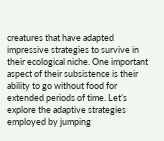creatures that have adapted impressive strategies to survive in their ecological niche. One important aspect of their subsistence is their ability to go without food for extended periods of time. Let’s explore the adaptive strategies employed by jumping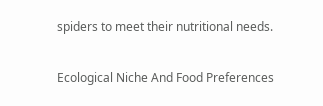spiders to meet their nutritional needs.

Ecological Niche And Food Preferences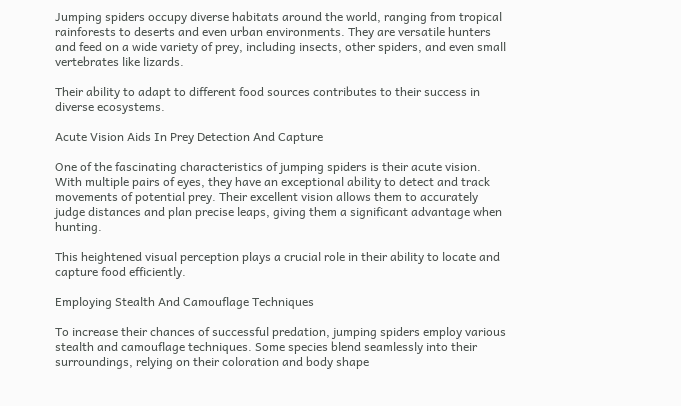Jumping spiders occupy diverse habitats around the world, ranging from tropical rainforests to deserts and even urban environments. They are versatile hunters and feed on a wide variety of prey, including insects, other spiders, and even small vertebrates like lizards.

Their ability to adapt to different food sources contributes to their success in diverse ecosystems.

Acute Vision Aids In Prey Detection And Capture

One of the fascinating characteristics of jumping spiders is their acute vision. With multiple pairs of eyes, they have an exceptional ability to detect and track movements of potential prey. Their excellent vision allows them to accurately judge distances and plan precise leaps, giving them a significant advantage when hunting.

This heightened visual perception plays a crucial role in their ability to locate and capture food efficiently.

Employing Stealth And Camouflage Techniques

To increase their chances of successful predation, jumping spiders employ various stealth and camouflage techniques. Some species blend seamlessly into their surroundings, relying on their coloration and body shape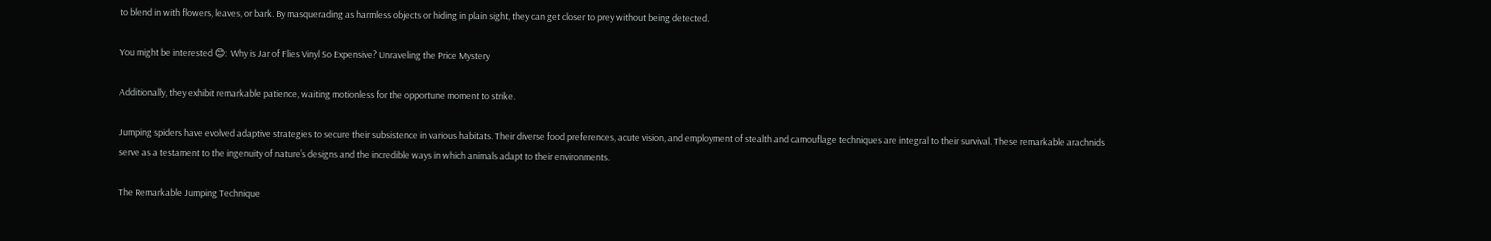to blend in with flowers, leaves, or bark. By masquerading as harmless objects or hiding in plain sight, they can get closer to prey without being detected.

You might be interested 😊:  Why is Jar of Flies Vinyl So Expensive? Unraveling the Price Mystery

Additionally, they exhibit remarkable patience, waiting motionless for the opportune moment to strike.

Jumping spiders have evolved adaptive strategies to secure their subsistence in various habitats. Their diverse food preferences, acute vision, and employment of stealth and camouflage techniques are integral to their survival. These remarkable arachnids serve as a testament to the ingenuity of nature’s designs and the incredible ways in which animals adapt to their environments.

The Remarkable Jumping Technique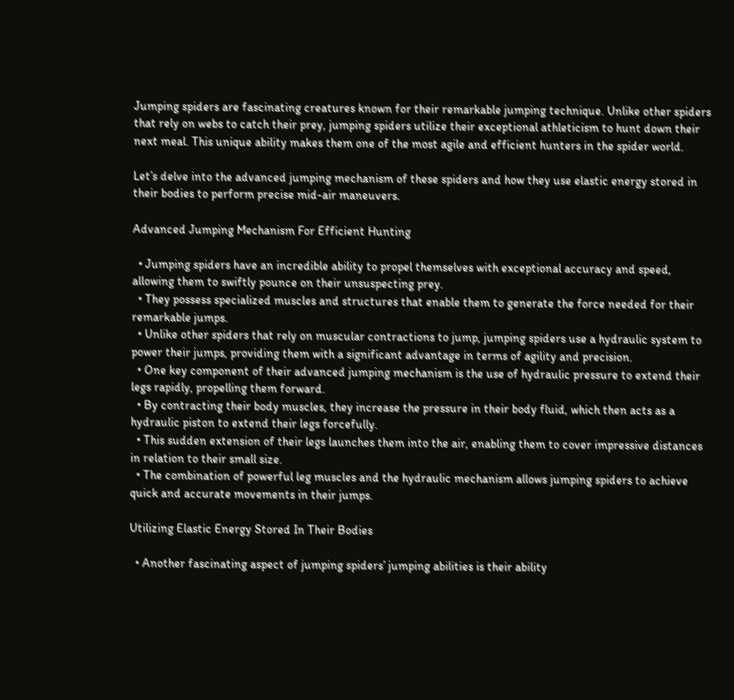Jumping spiders are fascinating creatures known for their remarkable jumping technique. Unlike other spiders that rely on webs to catch their prey, jumping spiders utilize their exceptional athleticism to hunt down their next meal. This unique ability makes them one of the most agile and efficient hunters in the spider world.

Let’s delve into the advanced jumping mechanism of these spiders and how they use elastic energy stored in their bodies to perform precise mid-air maneuvers.

Advanced Jumping Mechanism For Efficient Hunting

  • Jumping spiders have an incredible ability to propel themselves with exceptional accuracy and speed, allowing them to swiftly pounce on their unsuspecting prey.
  • They possess specialized muscles and structures that enable them to generate the force needed for their remarkable jumps.
  • Unlike other spiders that rely on muscular contractions to jump, jumping spiders use a hydraulic system to power their jumps, providing them with a significant advantage in terms of agility and precision.
  • One key component of their advanced jumping mechanism is the use of hydraulic pressure to extend their legs rapidly, propelling them forward.
  • By contracting their body muscles, they increase the pressure in their body fluid, which then acts as a hydraulic piston to extend their legs forcefully.
  • This sudden extension of their legs launches them into the air, enabling them to cover impressive distances in relation to their small size.
  • The combination of powerful leg muscles and the hydraulic mechanism allows jumping spiders to achieve quick and accurate movements in their jumps.

Utilizing Elastic Energy Stored In Their Bodies

  • Another fascinating aspect of jumping spiders’ jumping abilities is their ability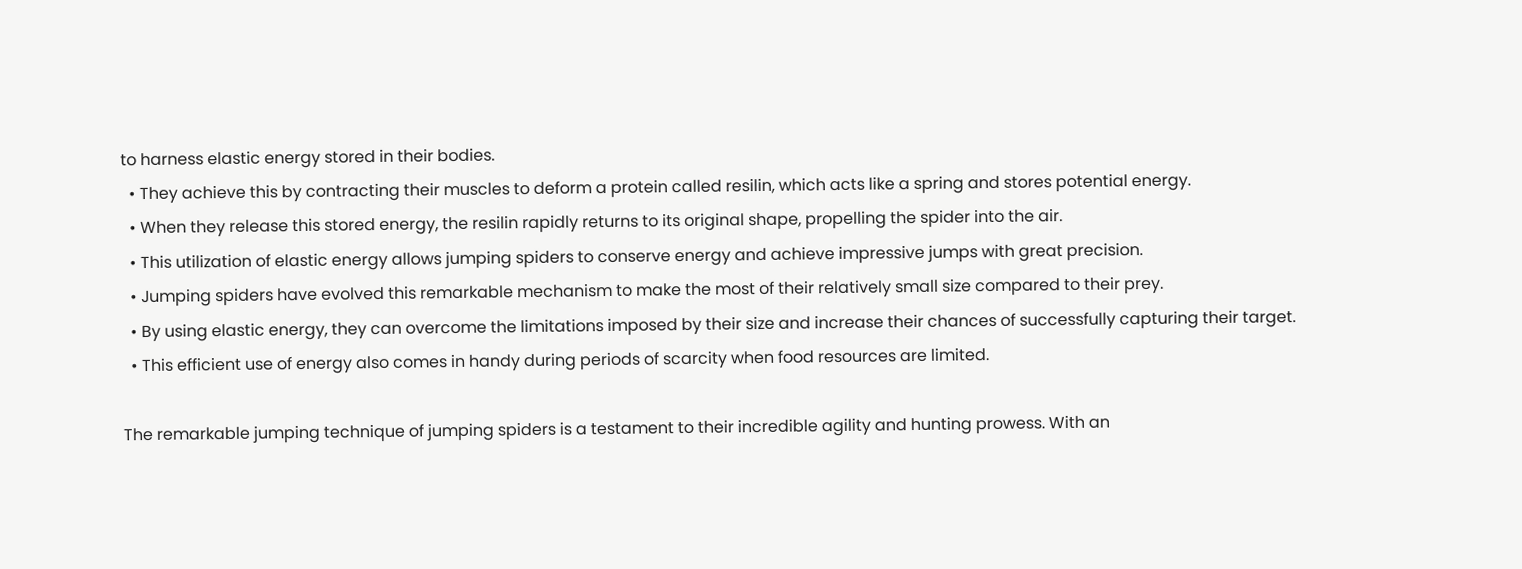to harness elastic energy stored in their bodies.
  • They achieve this by contracting their muscles to deform a protein called resilin, which acts like a spring and stores potential energy.
  • When they release this stored energy, the resilin rapidly returns to its original shape, propelling the spider into the air.
  • This utilization of elastic energy allows jumping spiders to conserve energy and achieve impressive jumps with great precision.
  • Jumping spiders have evolved this remarkable mechanism to make the most of their relatively small size compared to their prey.
  • By using elastic energy, they can overcome the limitations imposed by their size and increase their chances of successfully capturing their target.
  • This efficient use of energy also comes in handy during periods of scarcity when food resources are limited.

The remarkable jumping technique of jumping spiders is a testament to their incredible agility and hunting prowess. With an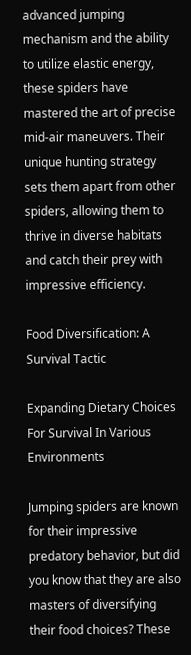advanced jumping mechanism and the ability to utilize elastic energy, these spiders have mastered the art of precise mid-air maneuvers. Their unique hunting strategy sets them apart from other spiders, allowing them to thrive in diverse habitats and catch their prey with impressive efficiency.

Food Diversification: A Survival Tactic

Expanding Dietary Choices For Survival In Various Environments

Jumping spiders are known for their impressive predatory behavior, but did you know that they are also masters of diversifying their food choices? These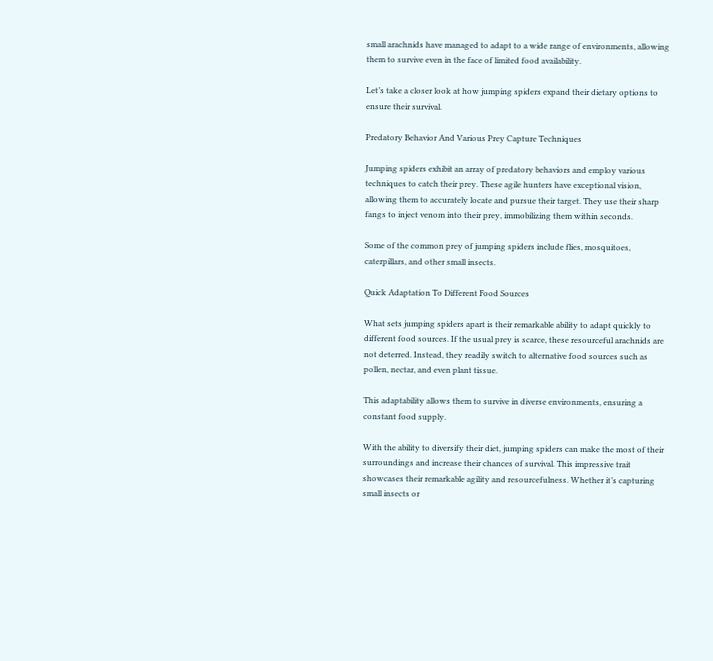small arachnids have managed to adapt to a wide range of environments, allowing them to survive even in the face of limited food availability.

Let’s take a closer look at how jumping spiders expand their dietary options to ensure their survival.

Predatory Behavior And Various Prey Capture Techniques

Jumping spiders exhibit an array of predatory behaviors and employ various techniques to catch their prey. These agile hunters have exceptional vision, allowing them to accurately locate and pursue their target. They use their sharp fangs to inject venom into their prey, immobilizing them within seconds.

Some of the common prey of jumping spiders include flies, mosquitoes, caterpillars, and other small insects.

Quick Adaptation To Different Food Sources

What sets jumping spiders apart is their remarkable ability to adapt quickly to different food sources. If the usual prey is scarce, these resourceful arachnids are not deterred. Instead, they readily switch to alternative food sources such as pollen, nectar, and even plant tissue.

This adaptability allows them to survive in diverse environments, ensuring a constant food supply.

With the ability to diversify their diet, jumping spiders can make the most of their surroundings and increase their chances of survival. This impressive trait showcases their remarkable agility and resourcefulness. Whether it’s capturing small insects or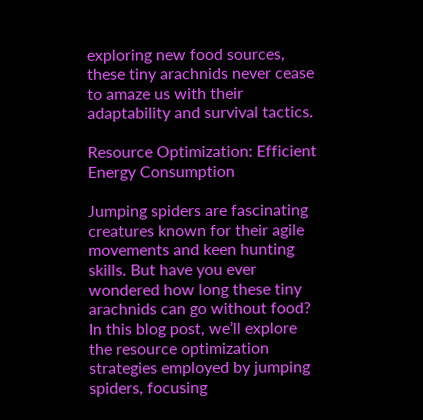exploring new food sources, these tiny arachnids never cease to amaze us with their adaptability and survival tactics.

Resource Optimization: Efficient Energy Consumption

Jumping spiders are fascinating creatures known for their agile movements and keen hunting skills. But have you ever wondered how long these tiny arachnids can go without food? In this blog post, we’ll explore the resource optimization strategies employed by jumping spiders, focusing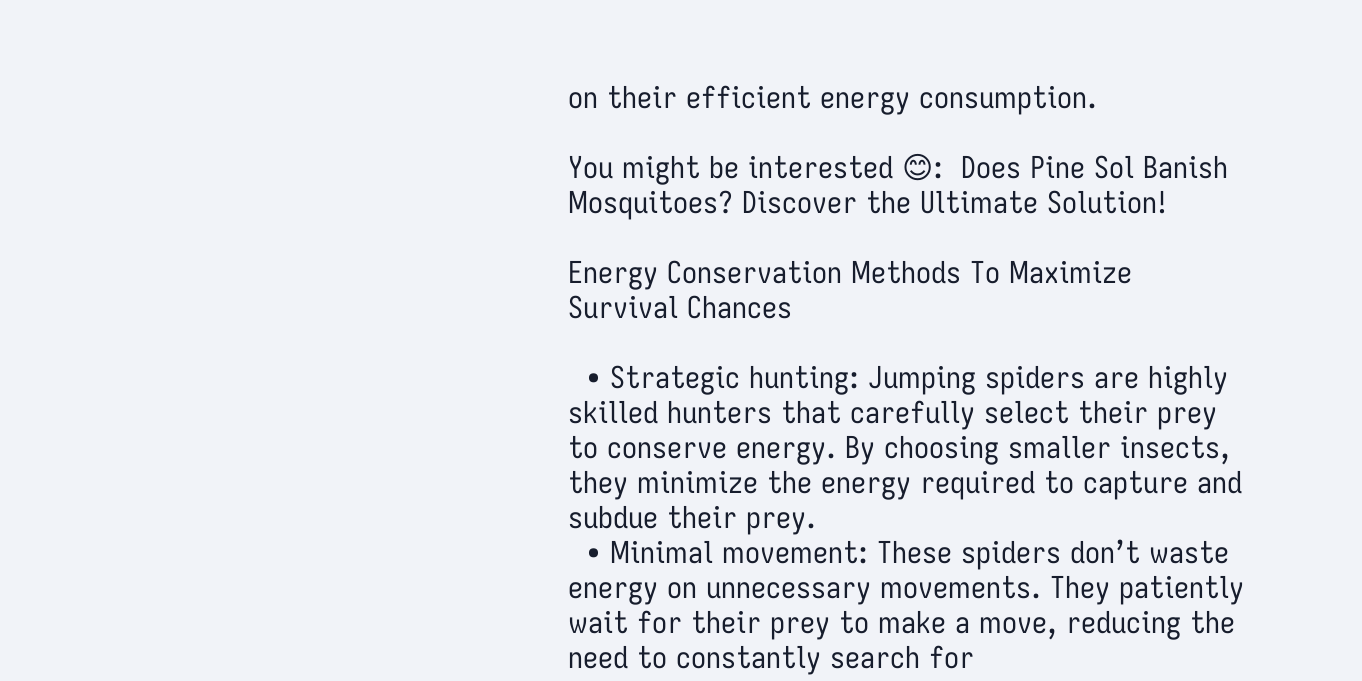on their efficient energy consumption.

You might be interested 😊:  Does Pine Sol Banish Mosquitoes? Discover the Ultimate Solution!

Energy Conservation Methods To Maximize Survival Chances

  • Strategic hunting: Jumping spiders are highly skilled hunters that carefully select their prey to conserve energy. By choosing smaller insects, they minimize the energy required to capture and subdue their prey.
  • Minimal movement: These spiders don’t waste energy on unnecessary movements. They patiently wait for their prey to make a move, reducing the need to constantly search for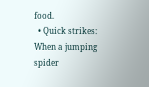food.
  • Quick strikes: When a jumping spider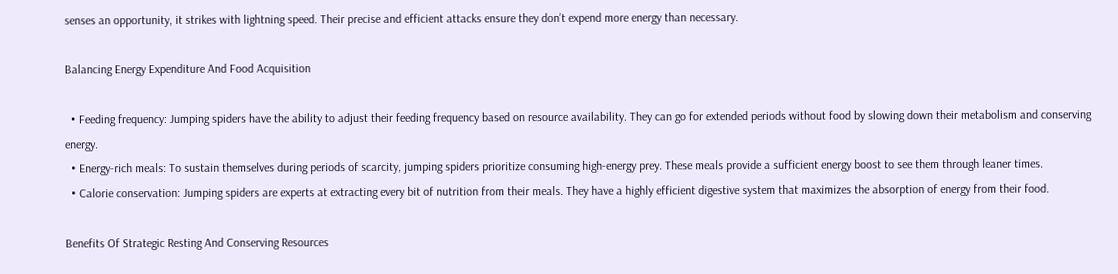senses an opportunity, it strikes with lightning speed. Their precise and efficient attacks ensure they don’t expend more energy than necessary.

Balancing Energy Expenditure And Food Acquisition

  • Feeding frequency: Jumping spiders have the ability to adjust their feeding frequency based on resource availability. They can go for extended periods without food by slowing down their metabolism and conserving energy.
  • Energy-rich meals: To sustain themselves during periods of scarcity, jumping spiders prioritize consuming high-energy prey. These meals provide a sufficient energy boost to see them through leaner times.
  • Calorie conservation: Jumping spiders are experts at extracting every bit of nutrition from their meals. They have a highly efficient digestive system that maximizes the absorption of energy from their food.

Benefits Of Strategic Resting And Conserving Resources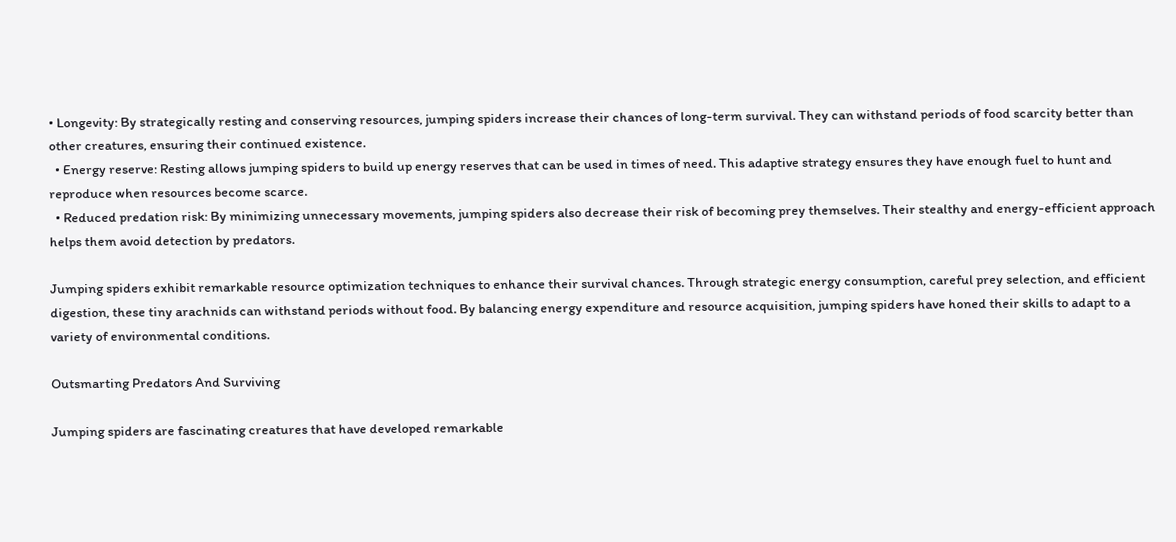• Longevity: By strategically resting and conserving resources, jumping spiders increase their chances of long-term survival. They can withstand periods of food scarcity better than other creatures, ensuring their continued existence.
  • Energy reserve: Resting allows jumping spiders to build up energy reserves that can be used in times of need. This adaptive strategy ensures they have enough fuel to hunt and reproduce when resources become scarce.
  • Reduced predation risk: By minimizing unnecessary movements, jumping spiders also decrease their risk of becoming prey themselves. Their stealthy and energy-efficient approach helps them avoid detection by predators.

Jumping spiders exhibit remarkable resource optimization techniques to enhance their survival chances. Through strategic energy consumption, careful prey selection, and efficient digestion, these tiny arachnids can withstand periods without food. By balancing energy expenditure and resource acquisition, jumping spiders have honed their skills to adapt to a variety of environmental conditions.

Outsmarting Predators And Surviving

Jumping spiders are fascinating creatures that have developed remarkable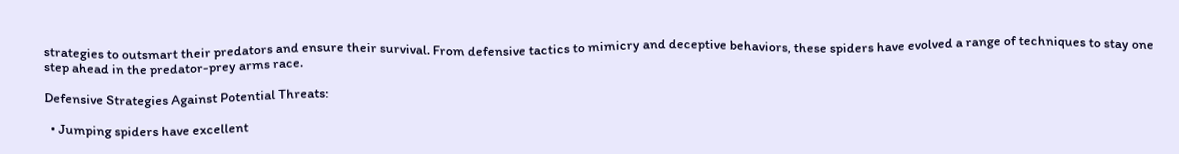strategies to outsmart their predators and ensure their survival. From defensive tactics to mimicry and deceptive behaviors, these spiders have evolved a range of techniques to stay one step ahead in the predator-prey arms race.

Defensive Strategies Against Potential Threats:

  • Jumping spiders have excellent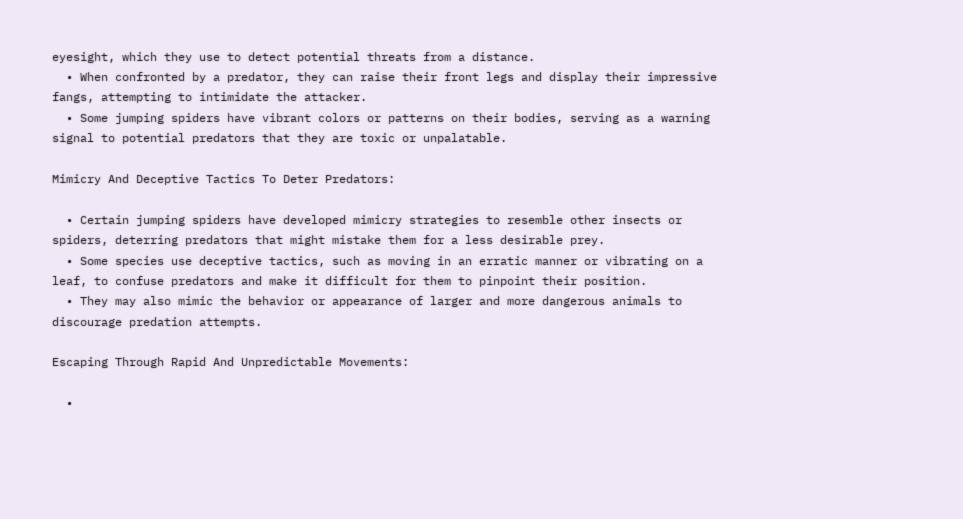eyesight, which they use to detect potential threats from a distance.
  • When confronted by a predator, they can raise their front legs and display their impressive fangs, attempting to intimidate the attacker.
  • Some jumping spiders have vibrant colors or patterns on their bodies, serving as a warning signal to potential predators that they are toxic or unpalatable.

Mimicry And Deceptive Tactics To Deter Predators:

  • Certain jumping spiders have developed mimicry strategies to resemble other insects or spiders, deterring predators that might mistake them for a less desirable prey.
  • Some species use deceptive tactics, such as moving in an erratic manner or vibrating on a leaf, to confuse predators and make it difficult for them to pinpoint their position.
  • They may also mimic the behavior or appearance of larger and more dangerous animals to discourage predation attempts.

Escaping Through Rapid And Unpredictable Movements:

  •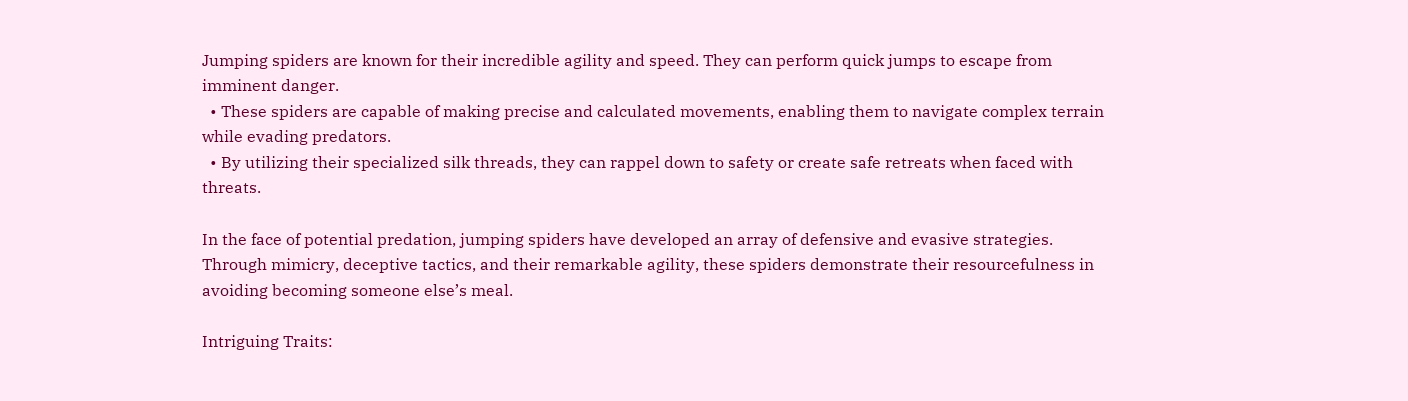Jumping spiders are known for their incredible agility and speed. They can perform quick jumps to escape from imminent danger.
  • These spiders are capable of making precise and calculated movements, enabling them to navigate complex terrain while evading predators.
  • By utilizing their specialized silk threads, they can rappel down to safety or create safe retreats when faced with threats.

In the face of potential predation, jumping spiders have developed an array of defensive and evasive strategies. Through mimicry, deceptive tactics, and their remarkable agility, these spiders demonstrate their resourcefulness in avoiding becoming someone else’s meal.

Intriguing Traits: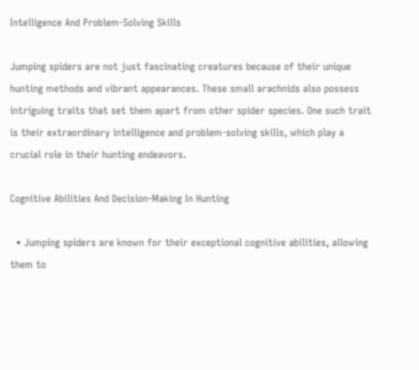Intelligence And Problem-Solving Skills

Jumping spiders are not just fascinating creatures because of their unique hunting methods and vibrant appearances. These small arachnids also possess intriguing traits that set them apart from other spider species. One such trait is their extraordinary intelligence and problem-solving skills, which play a crucial role in their hunting endeavors.

Cognitive Abilities And Decision-Making In Hunting

  • Jumping spiders are known for their exceptional cognitive abilities, allowing them to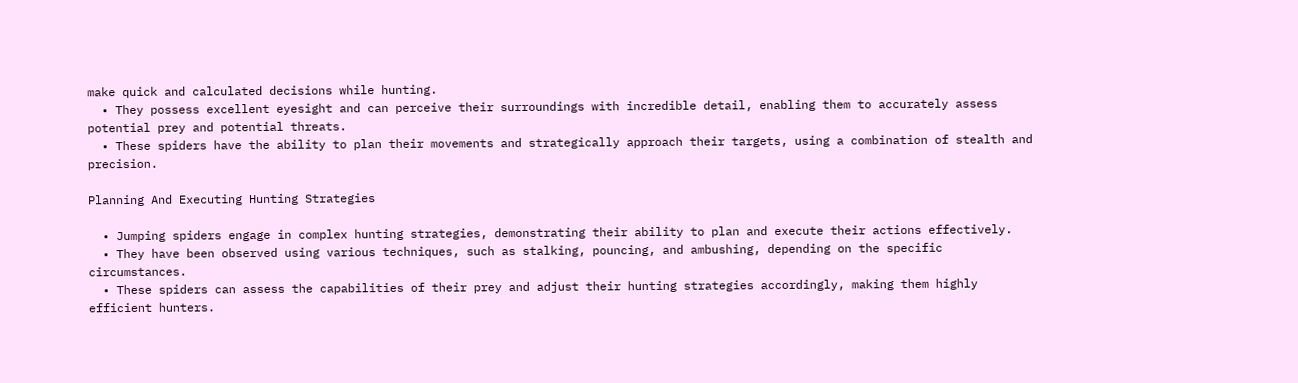make quick and calculated decisions while hunting.
  • They possess excellent eyesight and can perceive their surroundings with incredible detail, enabling them to accurately assess potential prey and potential threats.
  • These spiders have the ability to plan their movements and strategically approach their targets, using a combination of stealth and precision.

Planning And Executing Hunting Strategies

  • Jumping spiders engage in complex hunting strategies, demonstrating their ability to plan and execute their actions effectively.
  • They have been observed using various techniques, such as stalking, pouncing, and ambushing, depending on the specific circumstances.
  • These spiders can assess the capabilities of their prey and adjust their hunting strategies accordingly, making them highly efficient hunters.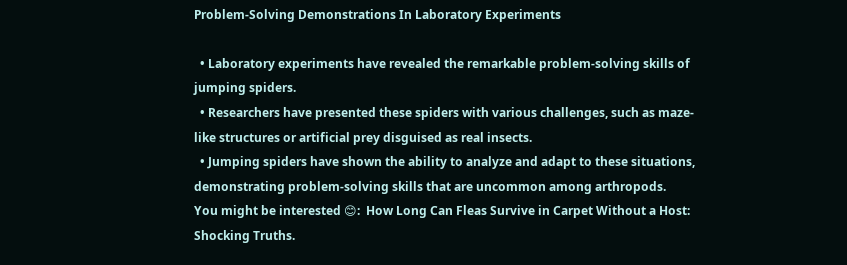Problem-Solving Demonstrations In Laboratory Experiments

  • Laboratory experiments have revealed the remarkable problem-solving skills of jumping spiders.
  • Researchers have presented these spiders with various challenges, such as maze-like structures or artificial prey disguised as real insects.
  • Jumping spiders have shown the ability to analyze and adapt to these situations, demonstrating problem-solving skills that are uncommon among arthropods.
You might be interested 😊:  How Long Can Fleas Survive in Carpet Without a Host: Shocking Truths.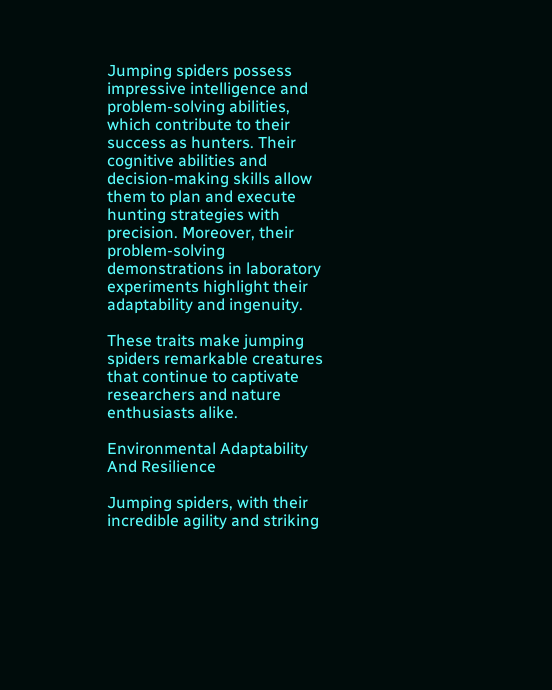Jumping spiders possess impressive intelligence and problem-solving abilities, which contribute to their success as hunters. Their cognitive abilities and decision-making skills allow them to plan and execute hunting strategies with precision. Moreover, their problem-solving demonstrations in laboratory experiments highlight their adaptability and ingenuity.

These traits make jumping spiders remarkable creatures that continue to captivate researchers and nature enthusiasts alike.

Environmental Adaptability And Resilience

Jumping spiders, with their incredible agility and striking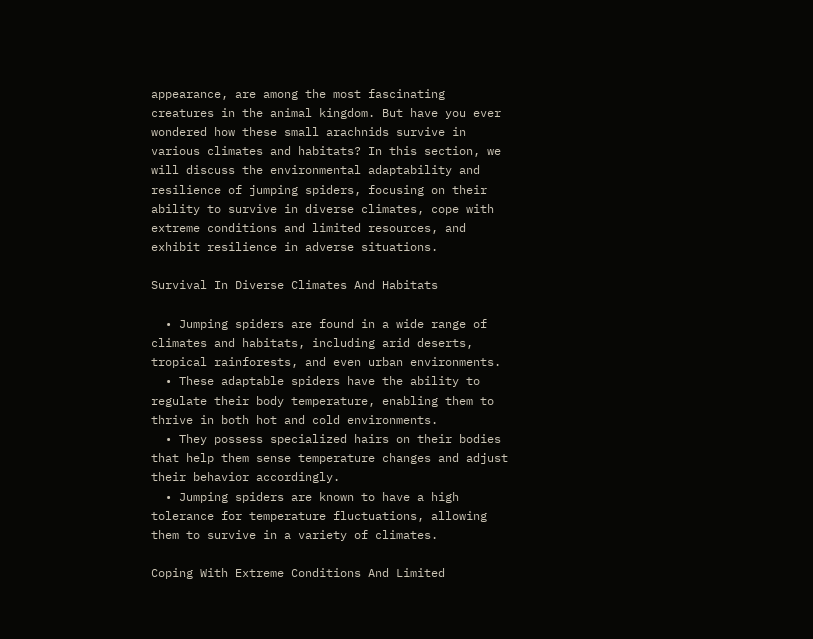appearance, are among the most fascinating creatures in the animal kingdom. But have you ever wondered how these small arachnids survive in various climates and habitats? In this section, we will discuss the environmental adaptability and resilience of jumping spiders, focusing on their ability to survive in diverse climates, cope with extreme conditions and limited resources, and exhibit resilience in adverse situations.

Survival In Diverse Climates And Habitats

  • Jumping spiders are found in a wide range of climates and habitats, including arid deserts, tropical rainforests, and even urban environments.
  • These adaptable spiders have the ability to regulate their body temperature, enabling them to thrive in both hot and cold environments.
  • They possess specialized hairs on their bodies that help them sense temperature changes and adjust their behavior accordingly.
  • Jumping spiders are known to have a high tolerance for temperature fluctuations, allowing them to survive in a variety of climates.

Coping With Extreme Conditions And Limited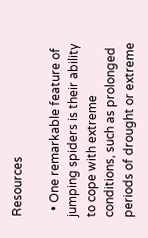Resources

  • One remarkable feature of jumping spiders is their ability to cope with extreme conditions, such as prolonged periods of drought or extreme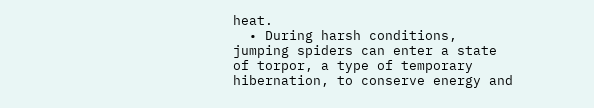heat.
  • During harsh conditions, jumping spiders can enter a state of torpor, a type of temporary hibernation, to conserve energy and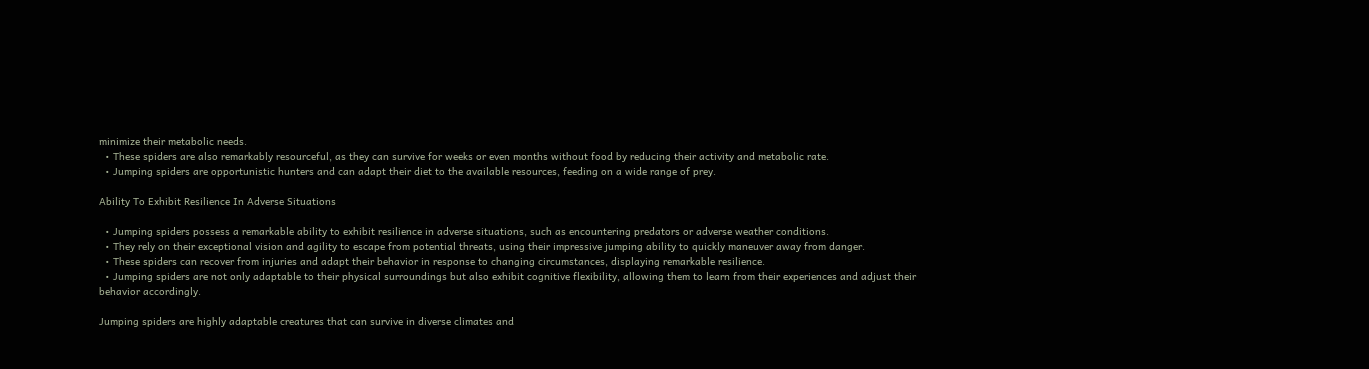minimize their metabolic needs.
  • These spiders are also remarkably resourceful, as they can survive for weeks or even months without food by reducing their activity and metabolic rate.
  • Jumping spiders are opportunistic hunters and can adapt their diet to the available resources, feeding on a wide range of prey.

Ability To Exhibit Resilience In Adverse Situations

  • Jumping spiders possess a remarkable ability to exhibit resilience in adverse situations, such as encountering predators or adverse weather conditions.
  • They rely on their exceptional vision and agility to escape from potential threats, using their impressive jumping ability to quickly maneuver away from danger.
  • These spiders can recover from injuries and adapt their behavior in response to changing circumstances, displaying remarkable resilience.
  • Jumping spiders are not only adaptable to their physical surroundings but also exhibit cognitive flexibility, allowing them to learn from their experiences and adjust their behavior accordingly.

Jumping spiders are highly adaptable creatures that can survive in diverse climates and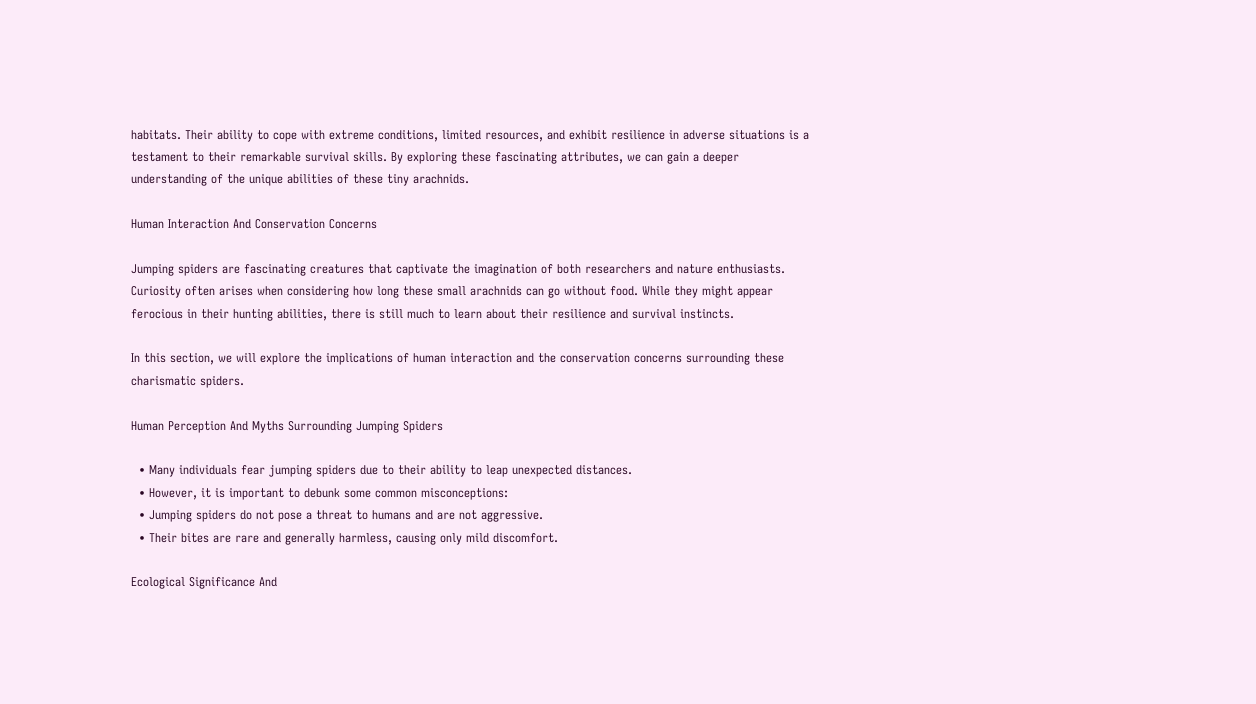habitats. Their ability to cope with extreme conditions, limited resources, and exhibit resilience in adverse situations is a testament to their remarkable survival skills. By exploring these fascinating attributes, we can gain a deeper understanding of the unique abilities of these tiny arachnids.

Human Interaction And Conservation Concerns

Jumping spiders are fascinating creatures that captivate the imagination of both researchers and nature enthusiasts. Curiosity often arises when considering how long these small arachnids can go without food. While they might appear ferocious in their hunting abilities, there is still much to learn about their resilience and survival instincts.

In this section, we will explore the implications of human interaction and the conservation concerns surrounding these charismatic spiders.

Human Perception And Myths Surrounding Jumping Spiders

  • Many individuals fear jumping spiders due to their ability to leap unexpected distances.
  • However, it is important to debunk some common misconceptions:
  • Jumping spiders do not pose a threat to humans and are not aggressive.
  • Their bites are rare and generally harmless, causing only mild discomfort.

Ecological Significance And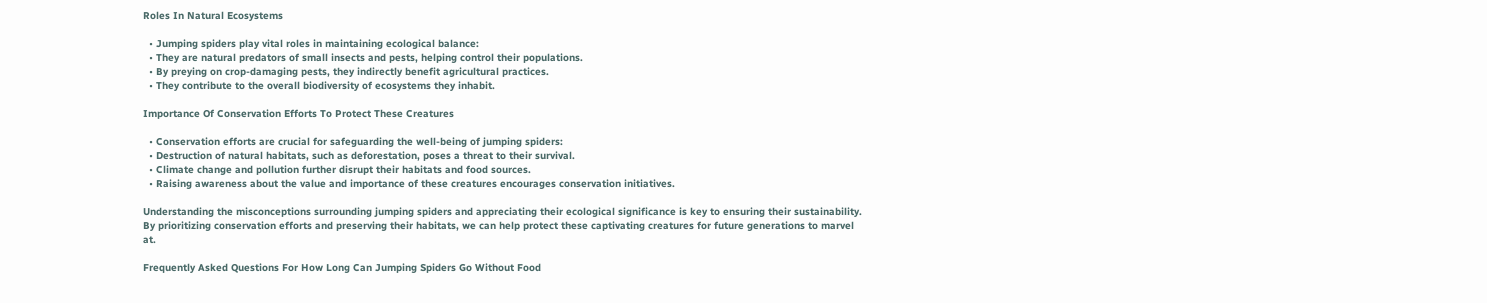Roles In Natural Ecosystems

  • Jumping spiders play vital roles in maintaining ecological balance:
  • They are natural predators of small insects and pests, helping control their populations.
  • By preying on crop-damaging pests, they indirectly benefit agricultural practices.
  • They contribute to the overall biodiversity of ecosystems they inhabit.

Importance Of Conservation Efforts To Protect These Creatures

  • Conservation efforts are crucial for safeguarding the well-being of jumping spiders:
  • Destruction of natural habitats, such as deforestation, poses a threat to their survival.
  • Climate change and pollution further disrupt their habitats and food sources.
  • Raising awareness about the value and importance of these creatures encourages conservation initiatives.

Understanding the misconceptions surrounding jumping spiders and appreciating their ecological significance is key to ensuring their sustainability. By prioritizing conservation efforts and preserving their habitats, we can help protect these captivating creatures for future generations to marvel at.

Frequently Asked Questions For How Long Can Jumping Spiders Go Without Food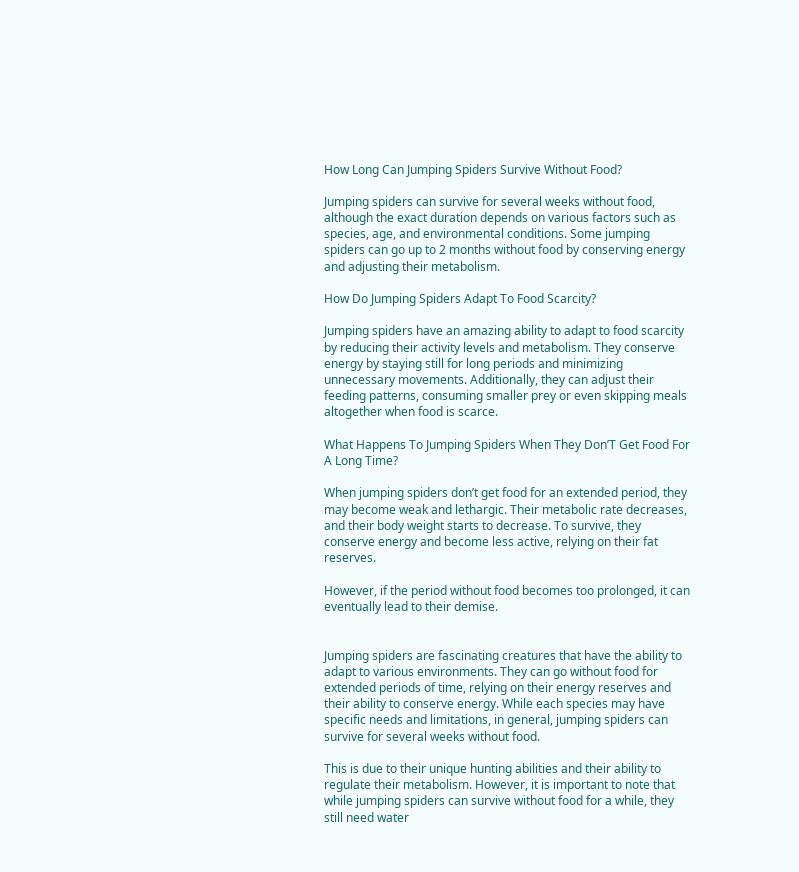How Long Can Jumping Spiders Survive Without Food?

Jumping spiders can survive for several weeks without food, although the exact duration depends on various factors such as species, age, and environmental conditions. Some jumping spiders can go up to 2 months without food by conserving energy and adjusting their metabolism.

How Do Jumping Spiders Adapt To Food Scarcity?

Jumping spiders have an amazing ability to adapt to food scarcity by reducing their activity levels and metabolism. They conserve energy by staying still for long periods and minimizing unnecessary movements. Additionally, they can adjust their feeding patterns, consuming smaller prey or even skipping meals altogether when food is scarce.

What Happens To Jumping Spiders When They Don’T Get Food For A Long Time?

When jumping spiders don’t get food for an extended period, they may become weak and lethargic. Their metabolic rate decreases, and their body weight starts to decrease. To survive, they conserve energy and become less active, relying on their fat reserves.

However, if the period without food becomes too prolonged, it can eventually lead to their demise.


Jumping spiders are fascinating creatures that have the ability to adapt to various environments. They can go without food for extended periods of time, relying on their energy reserves and their ability to conserve energy. While each species may have specific needs and limitations, in general, jumping spiders can survive for several weeks without food.

This is due to their unique hunting abilities and their ability to regulate their metabolism. However, it is important to note that while jumping spiders can survive without food for a while, they still need water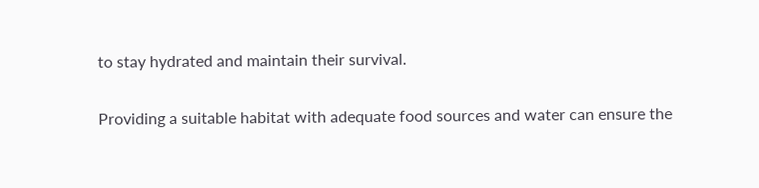to stay hydrated and maintain their survival.

Providing a suitable habitat with adequate food sources and water can ensure the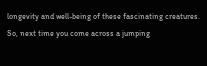longevity and well-being of these fascinating creatures. So, next time you come across a jumping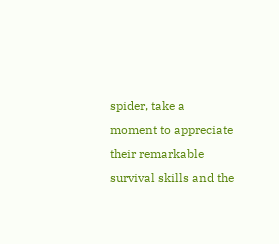spider, take a moment to appreciate their remarkable survival skills and the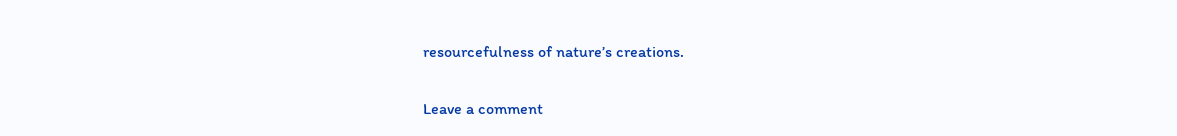resourcefulness of nature’s creations.

Leave a comment